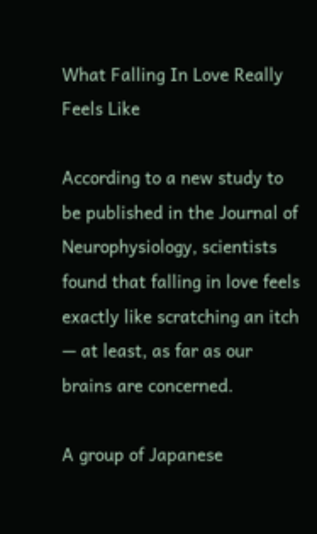What Falling In Love Really Feels Like

According to a new study to be published in the Journal of Neurophysiology, scientists found that falling in love feels exactly like scratching an itch — at least, as far as our brains are concerned.

A group of Japanese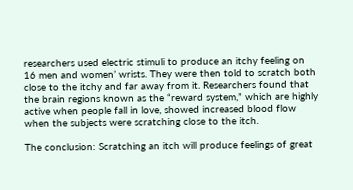researchers used electric stimuli to produce an itchy feeling on 16 men and women’ wrists. They were then told to scratch both close to the itchy and far away from it. Researchers found that the brain regions known as the “reward system,” which are highly active when people fall in love, showed increased blood flow when the subjects were scratching close to the itch.

The conclusion: Scratching an itch will produce feelings of great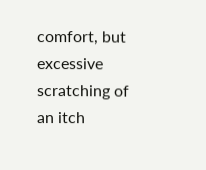comfort, but excessive scratching of an itch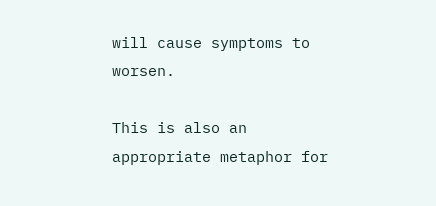will cause symptoms to worsen.

This is also an appropriate metaphor for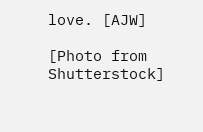love. [AJW]

[Photo from Shutterstock]